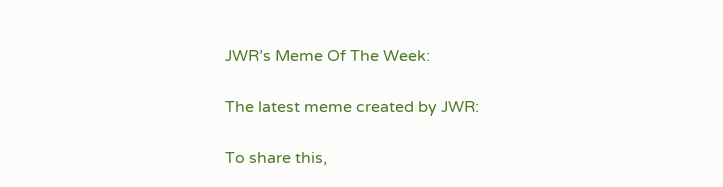JWR’s Meme Of The Week:

The latest meme created by JWR:

To share this,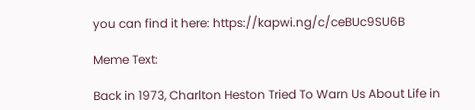you can find it here: https://kapwi.ng/c/ceBUc9SU6B

Meme Text:

Back in 1973, Charlton Heston Tried To Warn Us About Life in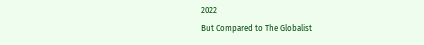2022
But Compared to The Globalist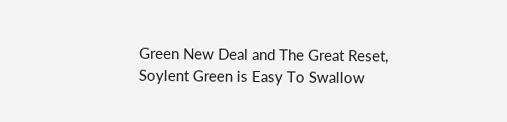Green New Deal and The Great Reset, Soylent Green is Easy To Swallow